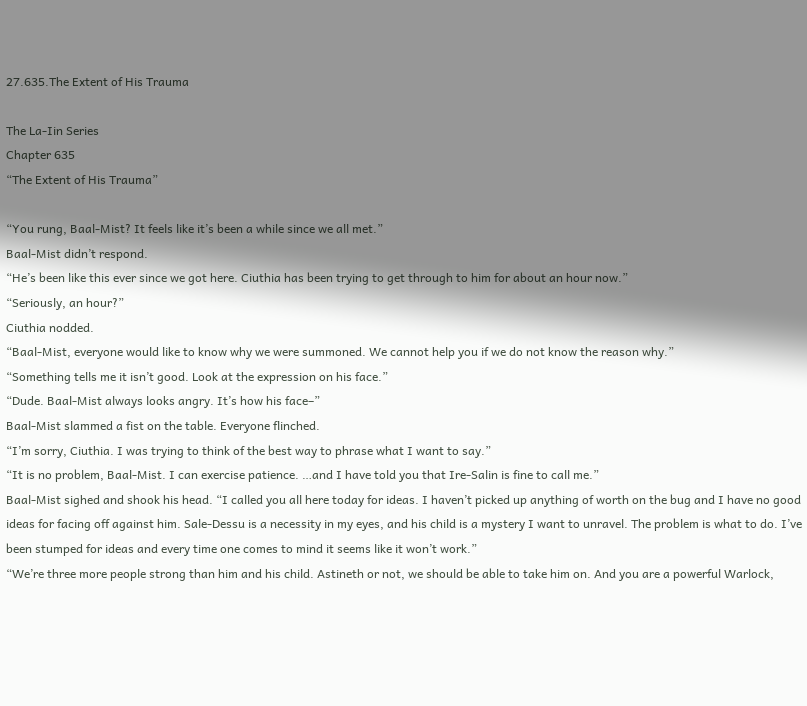27.635.The Extent of His Trauma

The La-Iin Series
Chapter 635
“The Extent of His Trauma”

“You rung, Baal-Mist? It feels like it’s been a while since we all met.”
Baal-Mist didn’t respond.
“He’s been like this ever since we got here. Ciuthia has been trying to get through to him for about an hour now.”
“Seriously, an hour?”
Ciuthia nodded.
“Baal-Mist, everyone would like to know why we were summoned. We cannot help you if we do not know the reason why.”
“Something tells me it isn’t good. Look at the expression on his face.”
“Dude. Baal-Mist always looks angry. It’s how his face–”
Baal-Mist slammed a fist on the table. Everyone flinched.
“I’m sorry, Ciuthia. I was trying to think of the best way to phrase what I want to say.”
“It is no problem, Baal-Mist. I can exercise patience. …and I have told you that Ire-Salin is fine to call me.”
Baal-Mist sighed and shook his head. “I called you all here today for ideas. I haven’t picked up anything of worth on the bug and I have no good ideas for facing off against him. Sale-Dessu is a necessity in my eyes, and his child is a mystery I want to unravel. The problem is what to do. I’ve been stumped for ideas and every time one comes to mind it seems like it won’t work.”
“We’re three more people strong than him and his child. Astineth or not, we should be able to take him on. And you are a powerful Warlock,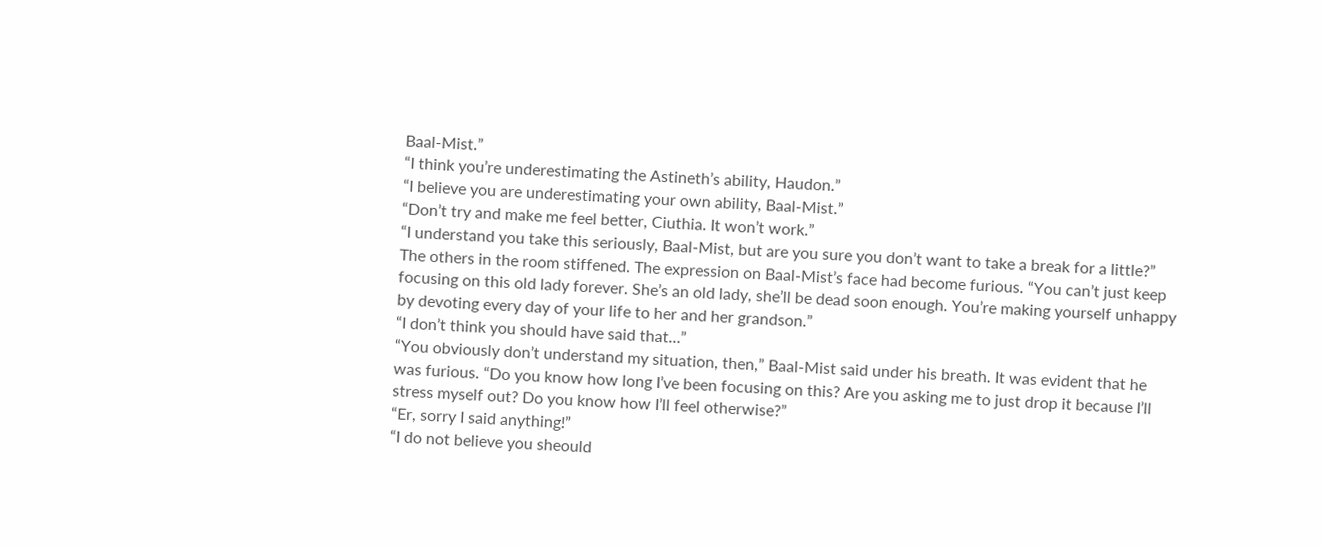Baal-Mist.”
“I think you’re underestimating the Astineth’s ability, Haudon.”
“I believe you are underestimating your own ability, Baal-Mist.”
“Don’t try and make me feel better, Ciuthia. It won’t work.”
“I understand you take this seriously, Baal-Mist, but are you sure you don’t want to take a break for a little?”
The others in the room stiffened. The expression on Baal-Mist’s face had become furious. “You can’t just keep focusing on this old lady forever. She’s an old lady, she’ll be dead soon enough. You’re making yourself unhappy by devoting every day of your life to her and her grandson.”
“I don’t think you should have said that…”
“You obviously don’t understand my situation, then,” Baal-Mist said under his breath. It was evident that he was furious. “Do you know how long I’ve been focusing on this? Are you asking me to just drop it because I’ll stress myself out? Do you know how I’ll feel otherwise?”
“Er, sorry I said anything!”
“I do not believe you sheould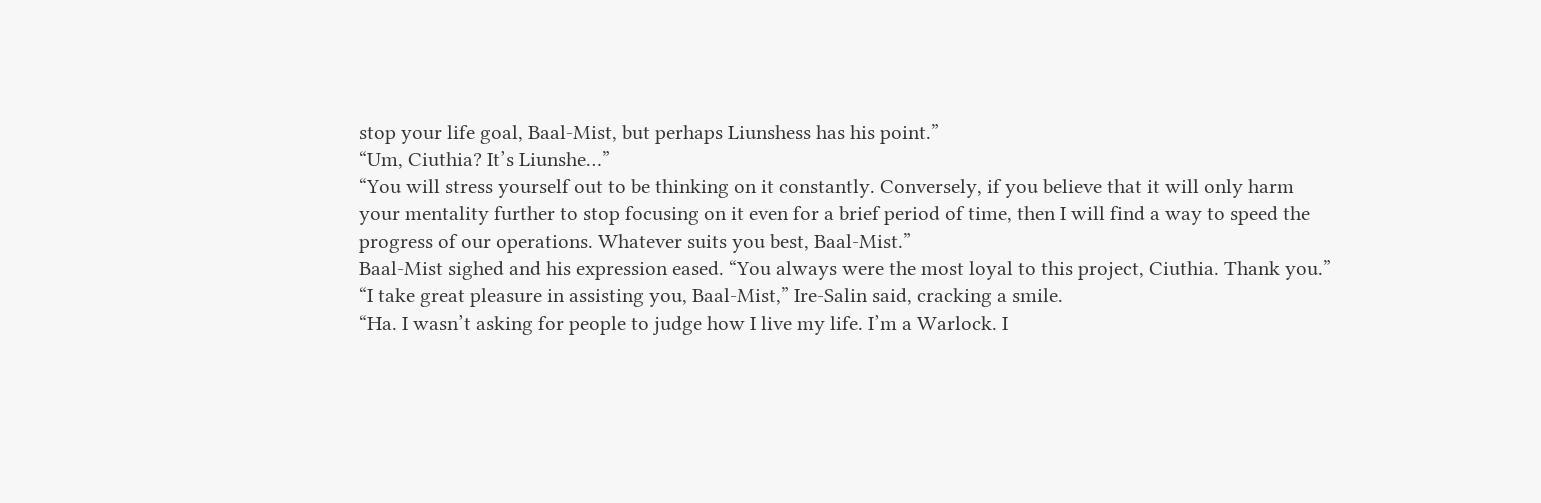stop your life goal, Baal-Mist, but perhaps Liunshess has his point.”
“Um, Ciuthia? It’s Liunshe…”
“You will stress yourself out to be thinking on it constantly. Conversely, if you believe that it will only harm your mentality further to stop focusing on it even for a brief period of time, then I will find a way to speed the progress of our operations. Whatever suits you best, Baal-Mist.”
Baal-Mist sighed and his expression eased. “You always were the most loyal to this project, Ciuthia. Thank you.”
“I take great pleasure in assisting you, Baal-Mist,” Ire-Salin said, cracking a smile.
“Ha. I wasn’t asking for people to judge how I live my life. I’m a Warlock. I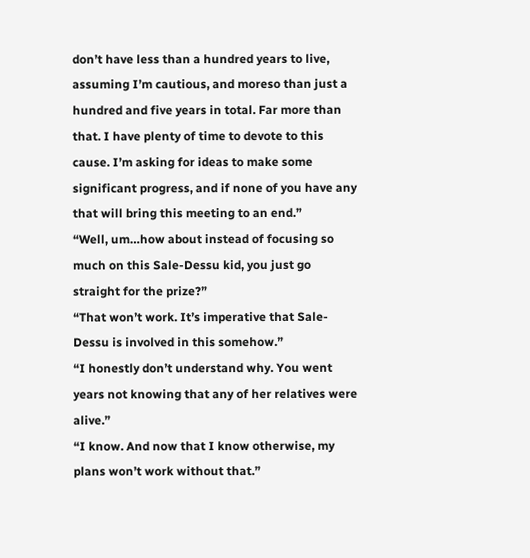don’t have less than a hundred years to live, assuming I’m cautious, and moreso than just a hundred and five years in total. Far more than that. I have plenty of time to devote to this cause. I’m asking for ideas to make some significant progress, and if none of you have any that will bring this meeting to an end.”
“Well, um…how about instead of focusing so much on this Sale-Dessu kid, you just go straight for the prize?”
“That won’t work. It’s imperative that Sale-Dessu is involved in this somehow.”
“I honestly don’t understand why. You went years not knowing that any of her relatives were alive.”
“I know. And now that I know otherwise, my plans won’t work without that.”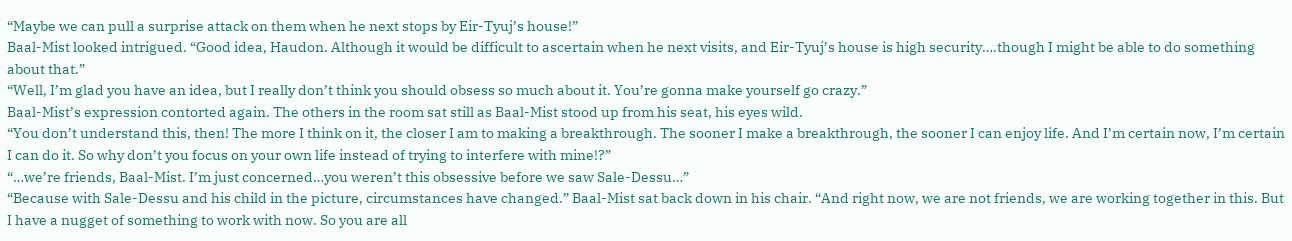“Maybe we can pull a surprise attack on them when he next stops by Eir-Tyuj’s house!”
Baal-Mist looked intrigued. “Good idea, Haudon. Although it would be difficult to ascertain when he next visits, and Eir-Tyuj’s house is high security….though I might be able to do something about that.”
“Well, I’m glad you have an idea, but I really don’t think you should obsess so much about it. You’re gonna make yourself go crazy.”
Baal-Mist’s expression contorted again. The others in the room sat still as Baal-Mist stood up from his seat, his eyes wild.
“You don’t understand this, then! The more I think on it, the closer I am to making a breakthrough. The sooner I make a breakthrough, the sooner I can enjoy life. And I’m certain now, I’m certain I can do it. So why don’t you focus on your own life instead of trying to interfere with mine!?”
“…we’re friends, Baal-Mist. I’m just concerned…you weren’t this obsessive before we saw Sale-Dessu…”
“Because with Sale-Dessu and his child in the picture, circumstances have changed.” Baal-Mist sat back down in his chair. “And right now, we are not friends, we are working together in this. But I have a nugget of something to work with now. So you are all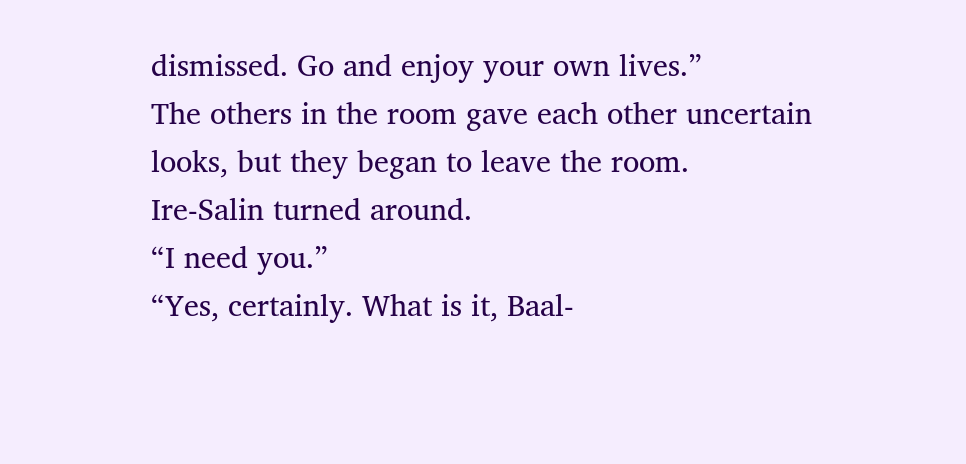dismissed. Go and enjoy your own lives.”
The others in the room gave each other uncertain looks, but they began to leave the room.
Ire-Salin turned around.
“I need you.”
“Yes, certainly. What is it, Baal-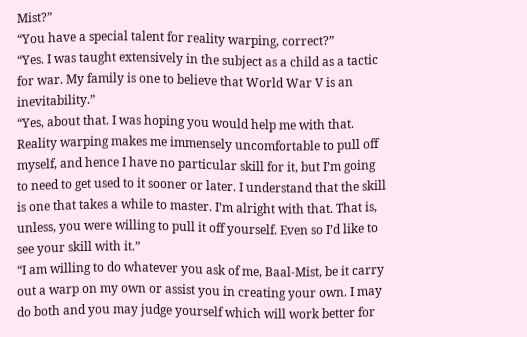Mist?”
“You have a special talent for reality warping, correct?”
“Yes. I was taught extensively in the subject as a child as a tactic for war. My family is one to believe that World War V is an inevitability.”
“Yes, about that. I was hoping you would help me with that. Reality warping makes me immensely uncomfortable to pull off myself, and hence I have no particular skill for it, but I’m going to need to get used to it sooner or later. I understand that the skill is one that takes a while to master. I’m alright with that. That is, unless, you were willing to pull it off yourself. Even so I’d like to see your skill with it.”
“I am willing to do whatever you ask of me, Baal-Mist, be it carry out a warp on my own or assist you in creating your own. I may do both and you may judge yourself which will work better for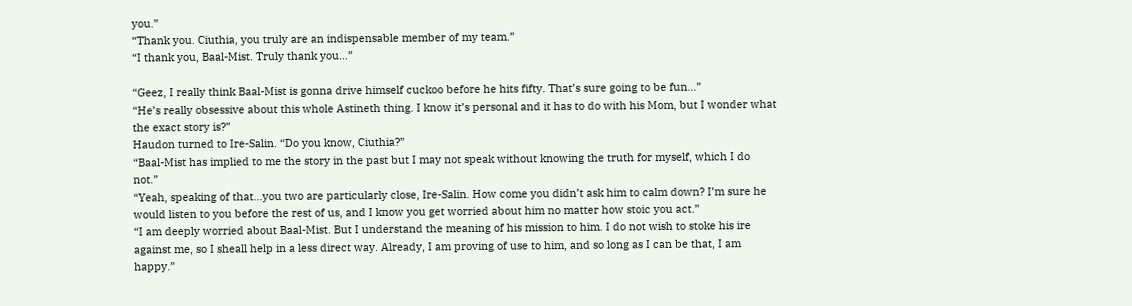you.”
“Thank you. Ciuthia, you truly are an indispensable member of my team.”
“I thank you, Baal-Mist. Truly thank you…”

“Geez, I really think Baal-Mist is gonna drive himself cuckoo before he hits fifty. That’s sure going to be fun…”
“He’s really obsessive about this whole Astineth thing. I know it’s personal and it has to do with his Mom, but I wonder what the exact story is?”
Haudon turned to Ire-Salin. “Do you know, Ciuthia?”
“Baal-Mist has implied to me the story in the past but I may not speak without knowing the truth for myself, which I do not.”
“Yeah, speaking of that…you two are particularly close, Ire-Salin. How come you didn’t ask him to calm down? I’m sure he would listen to you before the rest of us, and I know you get worried about him no matter how stoic you act.”
“I am deeply worried about Baal-Mist. But I understand the meaning of his mission to him. I do not wish to stoke his ire against me, so I sheall help in a less direct way. Already, I am proving of use to him, and so long as I can be that, I am happy.”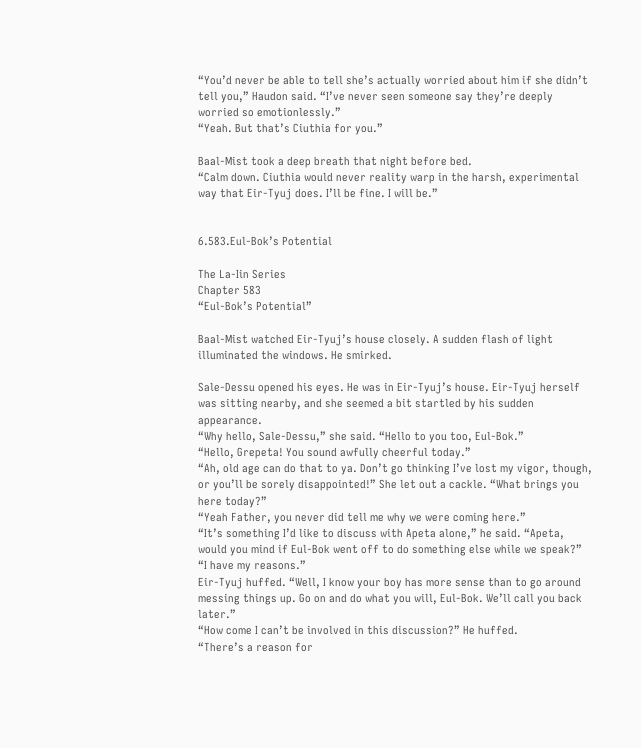“You’d never be able to tell she’s actually worried about him if she didn’t tell you,” Haudon said. “I’ve never seen someone say they’re deeply worried so emotionlessly.”
“Yeah. But that’s Ciuthia for you.”

Baal-Mist took a deep breath that night before bed.
“Calm down. Ciuthia would never reality warp in the harsh, experimental way that Eir-Tyuj does. I’ll be fine. I will be.”


6.583.Eul-Bok’s Potential

The La-Iin Series
Chapter 583
“Eul-Bok’s Potential”

Baal-Mist watched Eir-Tyuj’s house closely. A sudden flash of light illuminated the windows. He smirked.

Sale-Dessu opened his eyes. He was in Eir-Tyuj’s house. Eir-Tyuj herself was sitting nearby, and she seemed a bit startled by his sudden appearance.
“Why hello, Sale-Dessu,” she said. “Hello to you too, Eul-Bok.”
“Hello, Grepeta! You sound awfully cheerful today.”
“Ah, old age can do that to ya. Don’t go thinking I’ve lost my vigor, though, or you’ll be sorely disappointed!” She let out a cackle. “What brings you here today?”
“Yeah Father, you never did tell me why we were coming here.”
“It’s something I’d like to discuss with Apeta alone,” he said. “Apeta, would you mind if Eul-Bok went off to do something else while we speak?”
“I have my reasons.”
Eir-Tyuj huffed. “Well, I know your boy has more sense than to go around messing things up. Go on and do what you will, Eul-Bok. We’ll call you back later.”
“How come I can’t be involved in this discussion?” He huffed.
“There’s a reason for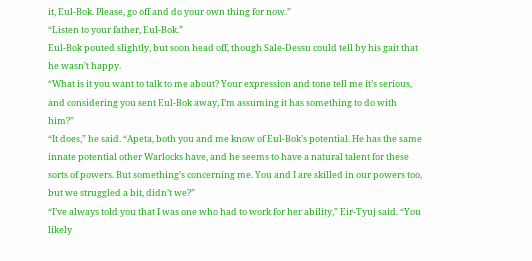it, Eul-Bok. Please, go off and do your own thing for now.”
“Listen to your father, Eul-Bok.”
Eul-Bok pouted slightly, but soon head off, though Sale-Dessu could tell by his gait that he wasn’t happy.
“What is it you want to talk to me about? Your expression and tone tell me it’s serious, and considering you sent Eul-Bok away, I’m assuming it has something to do with him?”
“It does,” he said. “Apeta, both you and me know of Eul-Bok’s potential. He has the same innate potential other Warlocks have, and he seems to have a natural talent for these sorts of powers. But something’s concerning me. You and I are skilled in our powers too, but we struggled a bit, didn’t we?”
“I’ve always told you that I was one who had to work for her ability,” Eir-Tyuj said. “You likely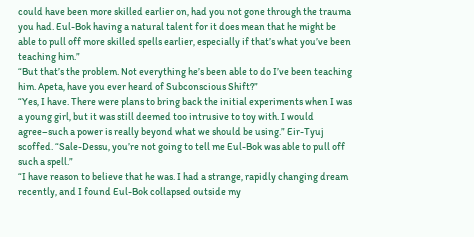could have been more skilled earlier on, had you not gone through the trauma you had. Eul-Bok having a natural talent for it does mean that he might be able to pull off more skilled spells earlier, especially if that’s what you’ve been teaching him.”
“But that’s the problem. Not everything he’s been able to do I’ve been teaching him. Apeta, have you ever heard of Subconscious Shift?”
“Yes, I have. There were plans to bring back the initial experiments when I was a young girl, but it was still deemed too intrusive to toy with. I would agree–such a power is really beyond what we should be using.” Eir-Tyuj scoffed. “Sale-Dessu, you’re not going to tell me Eul-Bok was able to pull off such a spell.”
“I have reason to believe that he was. I had a strange, rapidly changing dream recently, and I found Eul-Bok collapsed outside my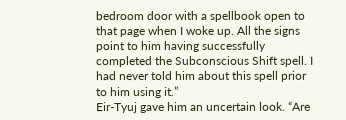bedroom door with a spellbook open to that page when I woke up. All the signs point to him having successfully completed the Subconscious Shift spell. I had never told him about this spell prior to him using it.”
Eir-Tyuj gave him an uncertain look. “Are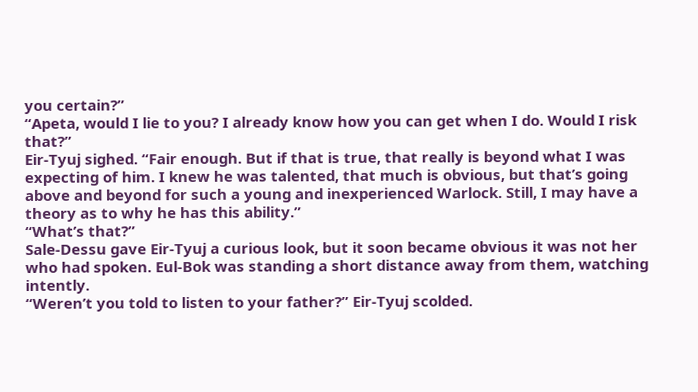you certain?”
“Apeta, would I lie to you? I already know how you can get when I do. Would I risk that?”
Eir-Tyuj sighed. “Fair enough. But if that is true, that really is beyond what I was expecting of him. I knew he was talented, that much is obvious, but that’s going above and beyond for such a young and inexperienced Warlock. Still, I may have a theory as to why he has this ability.”
“What’s that?”
Sale-Dessu gave Eir-Tyuj a curious look, but it soon became obvious it was not her who had spoken. Eul-Bok was standing a short distance away from them, watching intently.
“Weren’t you told to listen to your father?” Eir-Tyuj scolded.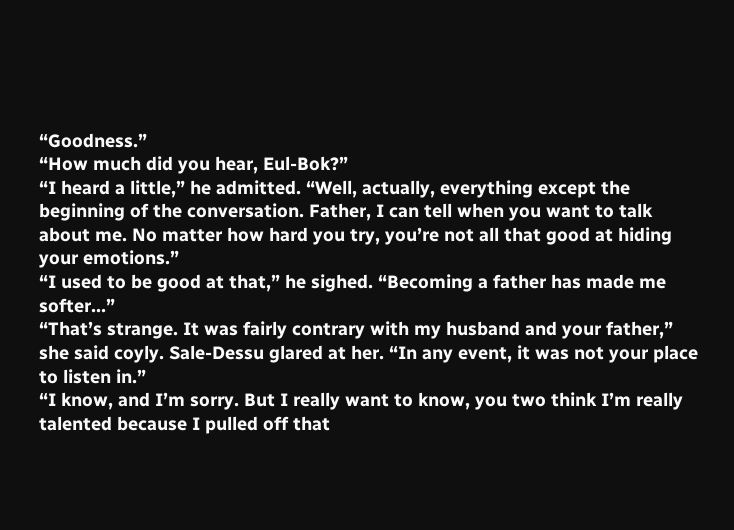“Goodness.”
“How much did you hear, Eul-Bok?”
“I heard a little,” he admitted. “Well, actually, everything except the beginning of the conversation. Father, I can tell when you want to talk about me. No matter how hard you try, you’re not all that good at hiding your emotions.”
“I used to be good at that,” he sighed. “Becoming a father has made me softer…”
“That’s strange. It was fairly contrary with my husband and your father,” she said coyly. Sale-Dessu glared at her. “In any event, it was not your place to listen in.”
“I know, and I’m sorry. But I really want to know, you two think I’m really talented because I pulled off that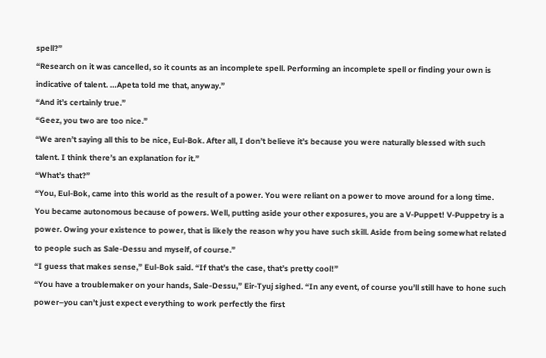spell?”
“Research on it was cancelled, so it counts as an incomplete spell. Performing an incomplete spell or finding your own is indicative of talent. …Apeta told me that, anyway.”
“And it’s certainly true.”
“Geez, you two are too nice.”
“We aren’t saying all this to be nice, Eul-Bok. After all, I don’t believe it’s because you were naturally blessed with such talent. I think there’s an explanation for it.”
“What’s that?”
“You, Eul-Bok, came into this world as the result of a power. You were reliant on a power to move around for a long time. You became autonomous because of powers. Well, putting aside your other exposures, you are a V-Puppet! V-Puppetry is a power. Owing your existence to power, that is likely the reason why you have such skill. Aside from being somewhat related to people such as Sale-Dessu and myself, of course.”
“I guess that makes sense,” Eul-Bok said. “If that’s the case, that’s pretty cool!”
“You have a troublemaker on your hands, Sale-Dessu,” Eir-Tyuj sighed. “In any event, of course you’ll still have to hone such power–you can’t just expect everything to work perfectly the first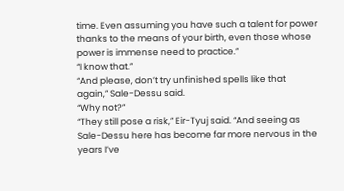time. Even assuming you have such a talent for power thanks to the means of your birth, even those whose power is immense need to practice.”
“I know that.”
“And please, don’t try unfinished spells like that again,” Sale-Dessu said.
“Why not?”
“They still pose a risk,” Eir-Tyuj said. “And seeing as Sale-Dessu here has become far more nervous in the years I’ve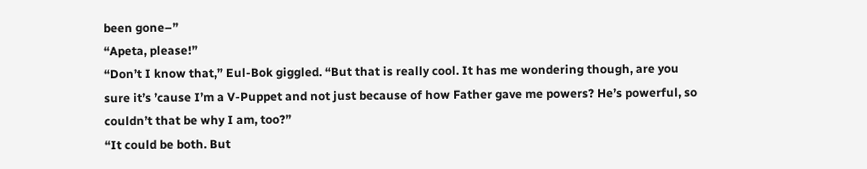been gone–”
“Apeta, please!”
“Don’t I know that,” Eul-Bok giggled. “But that is really cool. It has me wondering though, are you sure it’s ’cause I’m a V-Puppet and not just because of how Father gave me powers? He’s powerful, so couldn’t that be why I am, too?”
“It could be both. But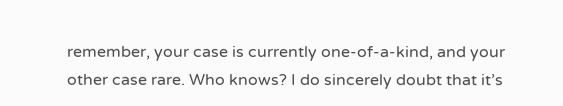remember, your case is currently one-of-a-kind, and your other case rare. Who knows? I do sincerely doubt that it’s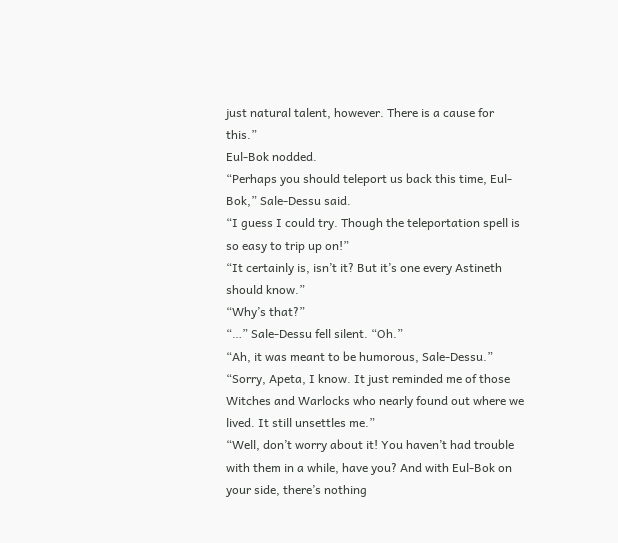just natural talent, however. There is a cause for this.”
Eul-Bok nodded.
“Perhaps you should teleport us back this time, Eul-Bok,” Sale-Dessu said.
“I guess I could try. Though the teleportation spell is so easy to trip up on!”
“It certainly is, isn’t it? But it’s one every Astineth should know.”
“Why’s that?”
“…” Sale-Dessu fell silent. “Oh.”
“Ah, it was meant to be humorous, Sale-Dessu.”
“Sorry, Apeta, I know. It just reminded me of those Witches and Warlocks who nearly found out where we lived. It still unsettles me.”
“Well, don’t worry about it! You haven’t had trouble with them in a while, have you? And with Eul-Bok on your side, there’s nothing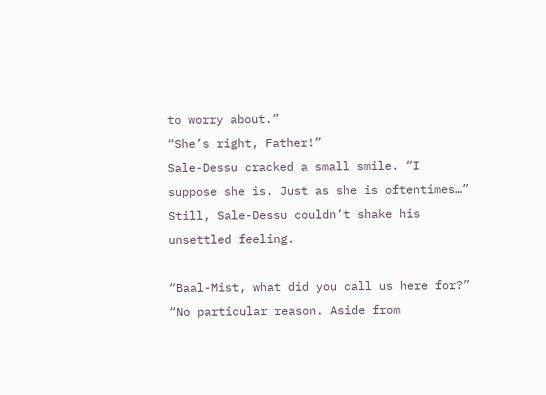to worry about.”
“She’s right, Father!”
Sale-Dessu cracked a small smile. “I suppose she is. Just as she is oftentimes…”
Still, Sale-Dessu couldn’t shake his unsettled feeling.

“Baal-Mist, what did you call us here for?”
“No particular reason. Aside from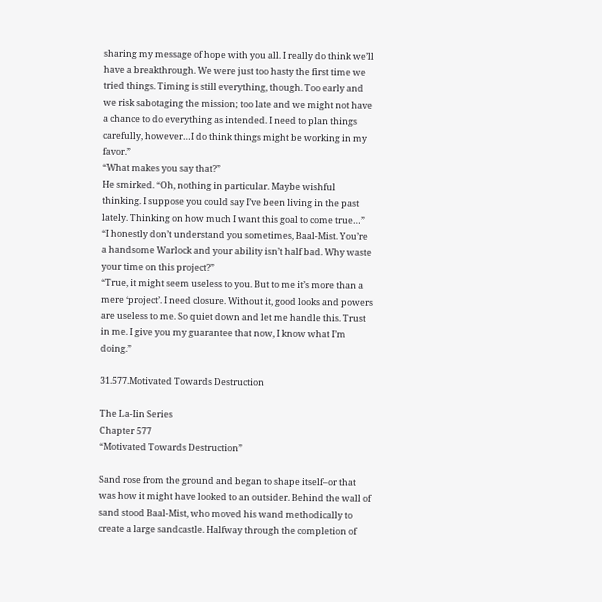sharing my message of hope with you all. I really do think we’ll have a breakthrough. We were just too hasty the first time we tried things. Timing is still everything, though. Too early and we risk sabotaging the mission; too late and we might not have a chance to do everything as intended. I need to plan things carefully, however…I do think things might be working in my favor.”
“What makes you say that?”
He smirked. “Oh, nothing in particular. Maybe wishful thinking. I suppose you could say I’ve been living in the past lately. Thinking on how much I want this goal to come true…”
“I honestly don’t understand you sometimes, Baal-Mist. You’re a handsome Warlock and your ability isn’t half bad. Why waste your time on this project?”
“True, it might seem useless to you. But to me it’s more than a mere ‘project’. I need closure. Without it, good looks and powers are useless to me. So quiet down and let me handle this. Trust in me. I give you my guarantee that now, I know what I’m doing.”

31.577.Motivated Towards Destruction

The La-Iin Series
Chapter 577
“Motivated Towards Destruction”

Sand rose from the ground and began to shape itself–or that was how it might have looked to an outsider. Behind the wall of sand stood Baal-Mist, who moved his wand methodically to create a large sandcastle. Halfway through the completion of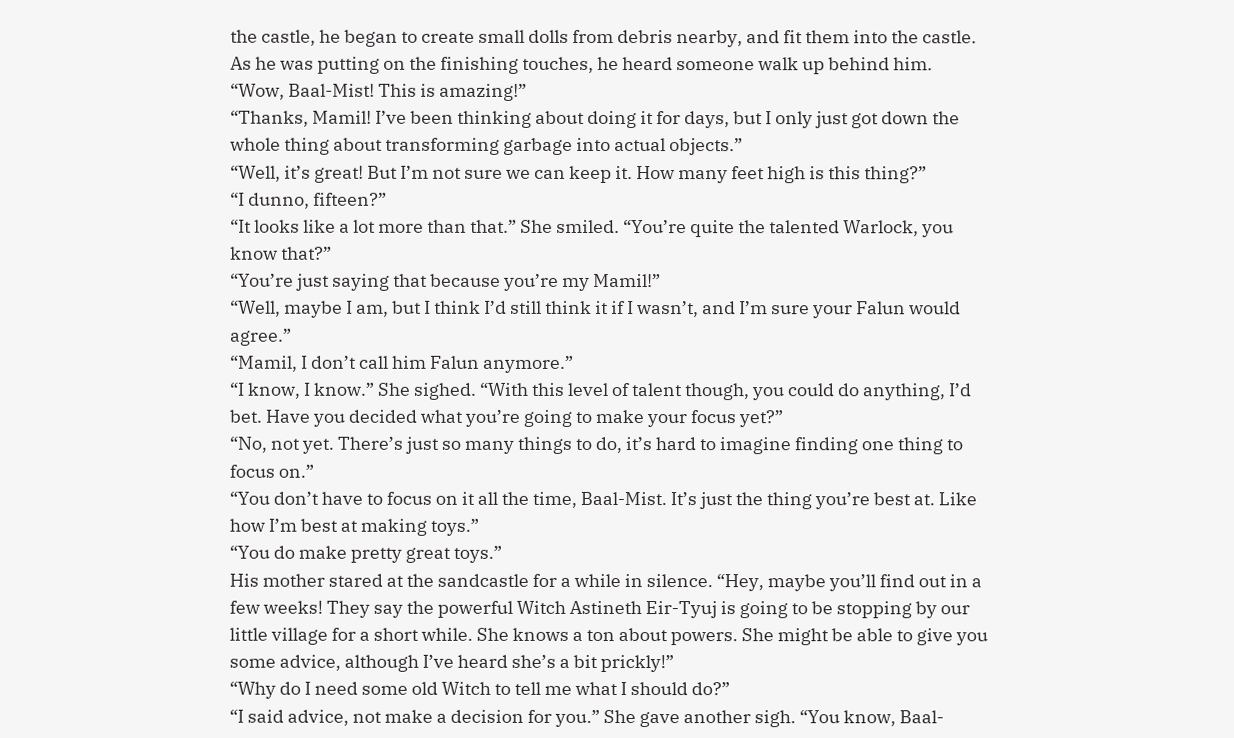the castle, he began to create small dolls from debris nearby, and fit them into the castle. As he was putting on the finishing touches, he heard someone walk up behind him.
“Wow, Baal-Mist! This is amazing!”
“Thanks, Mamil! I’ve been thinking about doing it for days, but I only just got down the whole thing about transforming garbage into actual objects.”
“Well, it’s great! But I’m not sure we can keep it. How many feet high is this thing?”
“I dunno, fifteen?”
“It looks like a lot more than that.” She smiled. “You’re quite the talented Warlock, you know that?”
“You’re just saying that because you’re my Mamil!”
“Well, maybe I am, but I think I’d still think it if I wasn’t, and I’m sure your Falun would agree.”
“Mamil, I don’t call him Falun anymore.”
“I know, I know.” She sighed. “With this level of talent though, you could do anything, I’d bet. Have you decided what you’re going to make your focus yet?”
“No, not yet. There’s just so many things to do, it’s hard to imagine finding one thing to focus on.”
“You don’t have to focus on it all the time, Baal-Mist. It’s just the thing you’re best at. Like how I’m best at making toys.”
“You do make pretty great toys.”
His mother stared at the sandcastle for a while in silence. “Hey, maybe you’ll find out in a few weeks! They say the powerful Witch Astineth Eir-Tyuj is going to be stopping by our little village for a short while. She knows a ton about powers. She might be able to give you some advice, although I’ve heard she’s a bit prickly!”
“Why do I need some old Witch to tell me what I should do?”
“I said advice, not make a decision for you.” She gave another sigh. “You know, Baal-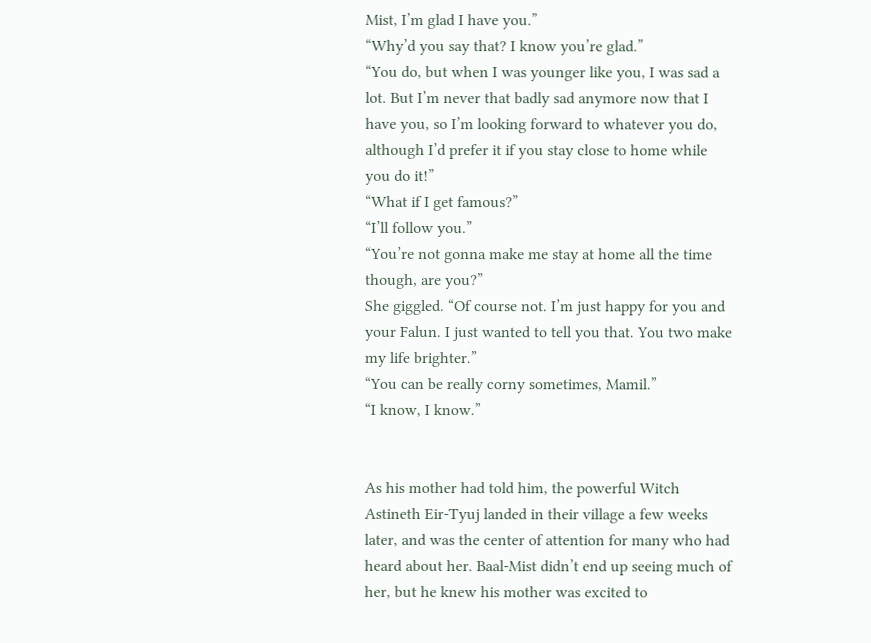Mist, I’m glad I have you.”
“Why’d you say that? I know you’re glad.”
“You do, but when I was younger like you, I was sad a lot. But I’m never that badly sad anymore now that I have you, so I’m looking forward to whatever you do, although I’d prefer it if you stay close to home while you do it!”
“What if I get famous?”
“I’ll follow you.”
“You’re not gonna make me stay at home all the time though, are you?”
She giggled. “Of course not. I’m just happy for you and your Falun. I just wanted to tell you that. You two make my life brighter.”
“You can be really corny sometimes, Mamil.”
“I know, I know.”


As his mother had told him, the powerful Witch Astineth Eir-Tyuj landed in their village a few weeks later, and was the center of attention for many who had heard about her. Baal-Mist didn’t end up seeing much of her, but he knew his mother was excited to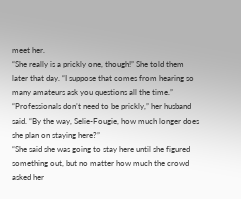meet her.
“She really is a prickly one, though!” She told them later that day. “I suppose that comes from hearing so many amateurs ask you questions all the time.”
“Professionals don’t need to be prickly,” her husband said. “By the way, Selie-Fougie, how much longer does she plan on staying here?”
“She said she was going to stay here until she figured something out, but no matter how much the crowd asked her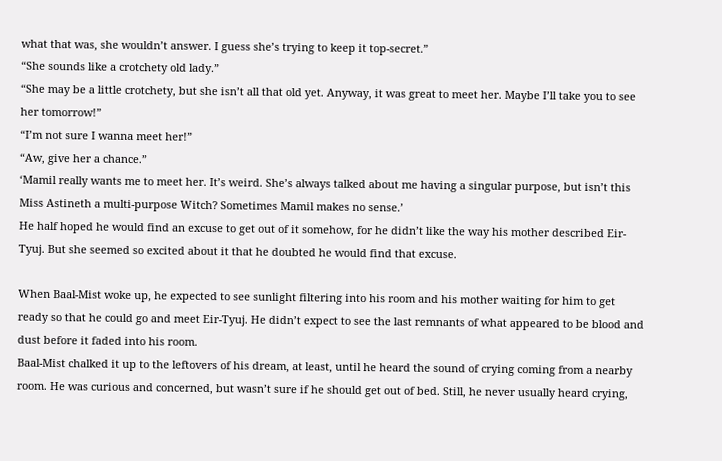what that was, she wouldn’t answer. I guess she’s trying to keep it top-secret.”
“She sounds like a crotchety old lady.”
“She may be a little crotchety, but she isn’t all that old yet. Anyway, it was great to meet her. Maybe I’ll take you to see her tomorrow!”
“I’m not sure I wanna meet her!”
“Aw, give her a chance.”
‘Mamil really wants me to meet her. It’s weird. She’s always talked about me having a singular purpose, but isn’t this Miss Astineth a multi-purpose Witch? Sometimes Mamil makes no sense.’
He half hoped he would find an excuse to get out of it somehow, for he didn’t like the way his mother described Eir-Tyuj. But she seemed so excited about it that he doubted he would find that excuse.

When Baal-Mist woke up, he expected to see sunlight filtering into his room and his mother waiting for him to get ready so that he could go and meet Eir-Tyuj. He didn’t expect to see the last remnants of what appeared to be blood and dust before it faded into his room.
Baal-Mist chalked it up to the leftovers of his dream, at least, until he heard the sound of crying coming from a nearby room. He was curious and concerned, but wasn’t sure if he should get out of bed. Still, he never usually heard crying,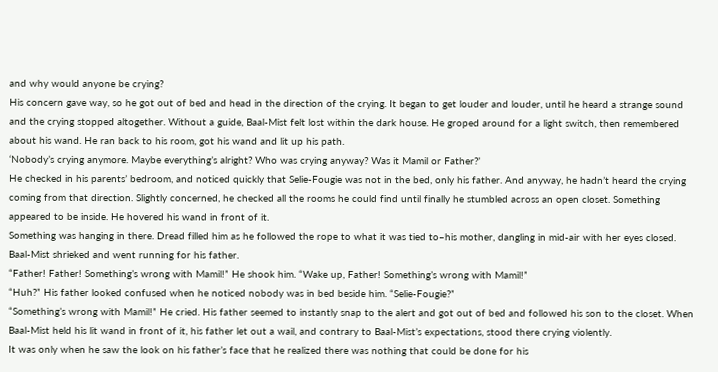and why would anyone be crying?
His concern gave way, so he got out of bed and head in the direction of the crying. It began to get louder and louder, until he heard a strange sound and the crying stopped altogether. Without a guide, Baal-Mist felt lost within the dark house. He groped around for a light switch, then remembered about his wand. He ran back to his room, got his wand and lit up his path.
‘Nobody’s crying anymore. Maybe everything’s alright? Who was crying anyway? Was it Mamil or Father?’
He checked in his parents’ bedroom, and noticed quickly that Selie-Fougie was not in the bed, only his father. And anyway, he hadn’t heard the crying coming from that direction. Slightly concerned, he checked all the rooms he could find until finally he stumbled across an open closet. Something appeared to be inside. He hovered his wand in front of it.
Something was hanging in there. Dread filled him as he followed the rope to what it was tied to–his mother, dangling in mid-air with her eyes closed.
Baal-Mist shrieked and went running for his father.
“Father! Father! Something’s wrong with Mamil!” He shook him. “Wake up, Father! Something’s wrong with Mamil!”
“Huh?” His father looked confused when he noticed nobody was in bed beside him. “Selie-Fougie?”
“Something’s wrong with Mamil!” He cried. His father seemed to instantly snap to the alert and got out of bed and followed his son to the closet. When Baal-Mist held his lit wand in front of it, his father let out a wail, and contrary to Baal-Mist’s expectations, stood there crying violently.
It was only when he saw the look on his father’s face that he realized there was nothing that could be done for his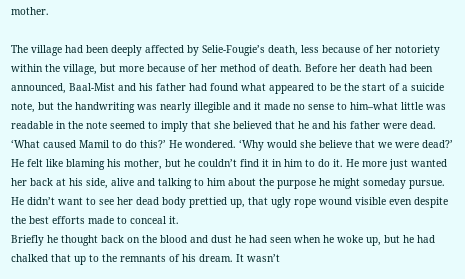mother.

The village had been deeply affected by Selie-Fougie’s death, less because of her notoriety within the village, but more because of her method of death. Before her death had been announced, Baal-Mist and his father had found what appeared to be the start of a suicide note, but the handwriting was nearly illegible and it made no sense to him–what little was readable in the note seemed to imply that she believed that he and his father were dead.
‘What caused Mamil to do this?’ He wondered. ‘Why would she believe that we were dead?’ He felt like blaming his mother, but he couldn’t find it in him to do it. He more just wanted her back at his side, alive and talking to him about the purpose he might someday pursue. He didn’t want to see her dead body prettied up, that ugly rope wound visible even despite the best efforts made to conceal it.
Briefly he thought back on the blood and dust he had seen when he woke up, but he had chalked that up to the remnants of his dream. It wasn’t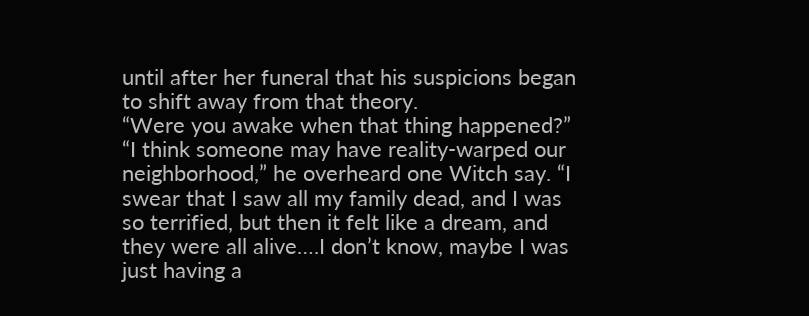until after her funeral that his suspicions began to shift away from that theory.
“Were you awake when that thing happened?”
“I think someone may have reality-warped our neighborhood,” he overheard one Witch say. “I swear that I saw all my family dead, and I was so terrified, but then it felt like a dream, and they were all alive….I don’t know, maybe I was just having a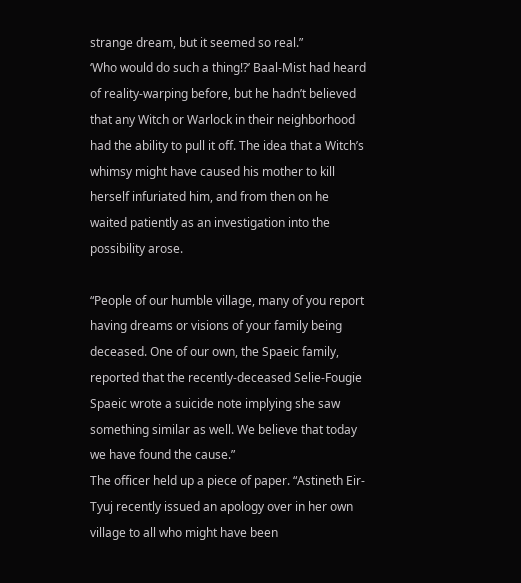strange dream, but it seemed so real.”
‘Who would do such a thing!?’ Baal-Mist had heard of reality-warping before, but he hadn’t believed that any Witch or Warlock in their neighborhood had the ability to pull it off. The idea that a Witch’s whimsy might have caused his mother to kill herself infuriated him, and from then on he waited patiently as an investigation into the possibility arose.

“People of our humble village, many of you report having dreams or visions of your family being deceased. One of our own, the Spaeic family, reported that the recently-deceased Selie-Fougie Spaeic wrote a suicide note implying she saw something similar as well. We believe that today we have found the cause.”
The officer held up a piece of paper. “Astineth Eir-Tyuj recently issued an apology over in her own village to all who might have been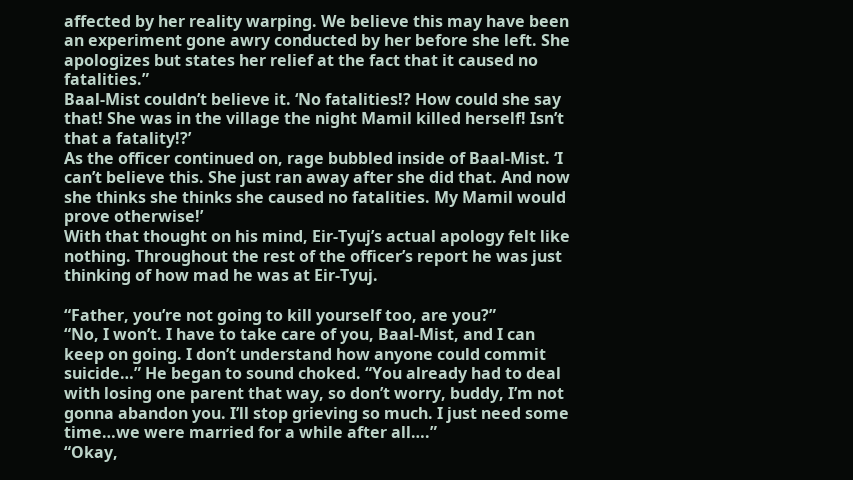affected by her reality warping. We believe this may have been an experiment gone awry conducted by her before she left. She apologizes but states her relief at the fact that it caused no fatalities.”
Baal-Mist couldn’t believe it. ‘No fatalities!? How could she say that! She was in the village the night Mamil killed herself! Isn’t that a fatality!?’
As the officer continued on, rage bubbled inside of Baal-Mist. ‘I can’t believe this. She just ran away after she did that. And now she thinks she thinks she caused no fatalities. My Mamil would prove otherwise!’
With that thought on his mind, Eir-Tyuj’s actual apology felt like nothing. Throughout the rest of the officer’s report he was just thinking of how mad he was at Eir-Tyuj.

“Father, you’re not going to kill yourself too, are you?”
“No, I won’t. I have to take care of you, Baal-Mist, and I can keep on going. I don’t understand how anyone could commit suicide…” He began to sound choked. “You already had to deal with losing one parent that way, so don’t worry, buddy, I’m not gonna abandon you. I’ll stop grieving so much. I just need some time…we were married for a while after all….”
“Okay,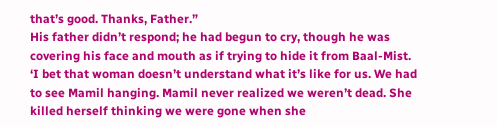that’s good. Thanks, Father.”
His father didn’t respond; he had begun to cry, though he was covering his face and mouth as if trying to hide it from Baal-Mist.
‘I bet that woman doesn’t understand what it’s like for us. We had to see Mamil hanging. Mamil never realized we weren’t dead. She killed herself thinking we were gone when she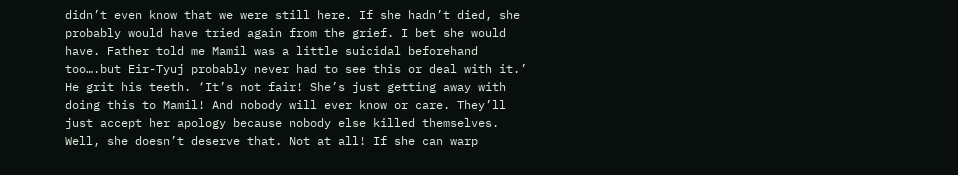didn’t even know that we were still here. If she hadn’t died, she probably would have tried again from the grief. I bet she would have. Father told me Mamil was a little suicidal beforehand too….but Eir-Tyuj probably never had to see this or deal with it.’
He grit his teeth. ‘It’s not fair! She’s just getting away with doing this to Mamil! And nobody will ever know or care. They’ll just accept her apology because nobody else killed themselves. Well, she doesn’t deserve that. Not at all! If she can warp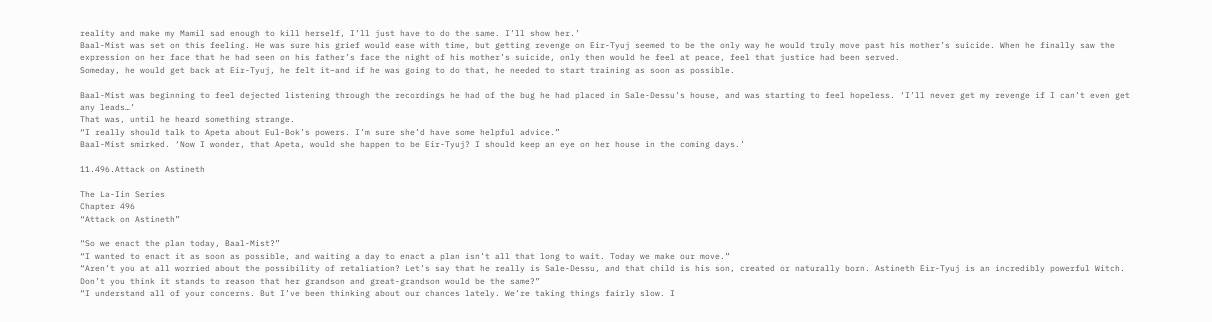reality and make my Mamil sad enough to kill herself, I’ll just have to do the same. I’ll show her.’
Baal-Mist was set on this feeling. He was sure his grief would ease with time, but getting revenge on Eir-Tyuj seemed to be the only way he would truly move past his mother’s suicide. When he finally saw the expression on her face that he had seen on his father’s face the night of his mother’s suicide, only then would he feel at peace, feel that justice had been served.
Someday, he would get back at Eir-Tyuj, he felt it–and if he was going to do that, he needed to start training as soon as possible.

Baal-Mist was beginning to feel dejected listening through the recordings he had of the bug he had placed in Sale-Dessu’s house, and was starting to feel hopeless. ‘I’ll never get my revenge if I can’t even get any leads…’
That was, until he heard something strange.
“I really should talk to Apeta about Eul-Bok’s powers. I’m sure she’d have some helpful advice.”
Baal-Mist smirked. ‘Now I wonder, that Apeta, would she happen to be Eir-Tyuj? I should keep an eye on her house in the coming days.’

11.496.Attack on Astineth

The La-Iin Series
Chapter 496
“Attack on Astineth”

“So we enact the plan today, Baal-Mist?”
“I wanted to enact it as soon as possible, and waiting a day to enact a plan isn’t all that long to wait. Today we make our move.”
“Aren’t you at all worried about the possibility of retaliation? Let’s say that he really is Sale-Dessu, and that child is his son, created or naturally born. Astineth Eir-Tyuj is an incredibly powerful Witch. Don’t you think it stands to reason that her grandson and great-grandson would be the same?”
“I understand all of your concerns. But I’ve been thinking about our chances lately. We’re taking things fairly slow. I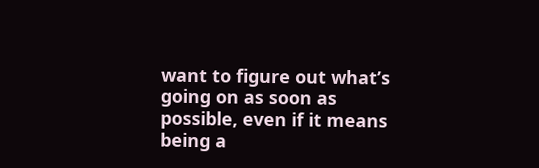want to figure out what’s going on as soon as possible, even if it means being a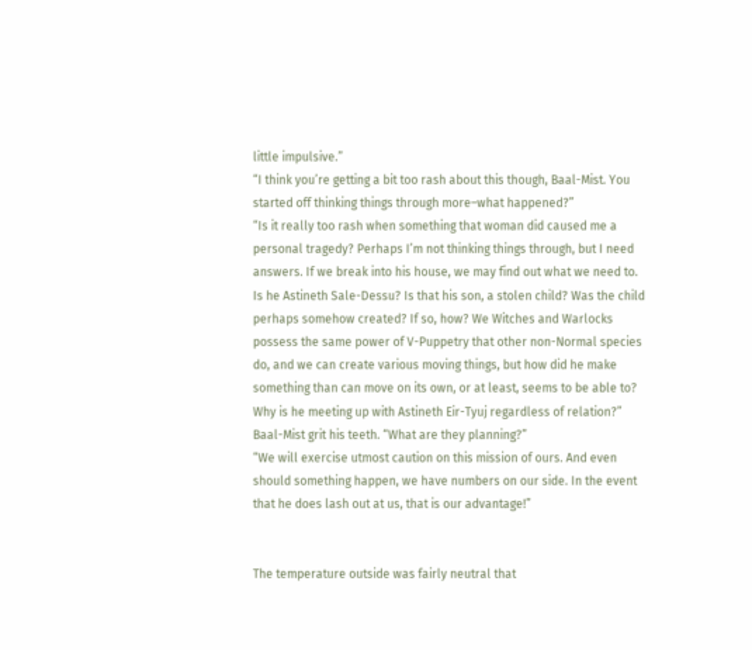little impulsive.”
“I think you’re getting a bit too rash about this though, Baal-Mist. You started off thinking things through more–what happened?”
“Is it really too rash when something that woman did caused me a personal tragedy? Perhaps I’m not thinking things through, but I need answers. If we break into his house, we may find out what we need to. Is he Astineth Sale-Dessu? Is that his son, a stolen child? Was the child perhaps somehow created? If so, how? We Witches and Warlocks possess the same power of V-Puppetry that other non-Normal species do, and we can create various moving things, but how did he make something than can move on its own, or at least, seems to be able to? Why is he meeting up with Astineth Eir-Tyuj regardless of relation?” Baal-Mist grit his teeth. “What are they planning?”
“We will exercise utmost caution on this mission of ours. And even should something happen, we have numbers on our side. In the event that he does lash out at us, that is our advantage!”


The temperature outside was fairly neutral that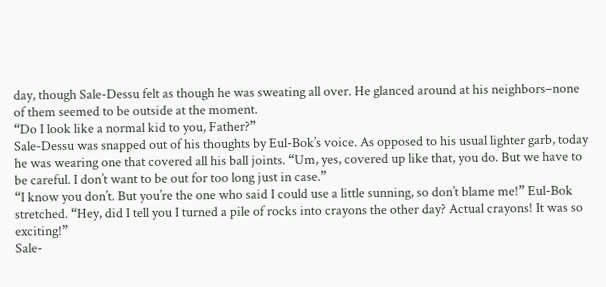day, though Sale-Dessu felt as though he was sweating all over. He glanced around at his neighbors–none of them seemed to be outside at the moment.
“Do I look like a normal kid to you, Father?”
Sale-Dessu was snapped out of his thoughts by Eul-Bok’s voice. As opposed to his usual lighter garb, today he was wearing one that covered all his ball joints. “Um, yes, covered up like that, you do. But we have to be careful. I don’t want to be out for too long just in case.”
“I know you don’t. But you’re the one who said I could use a little sunning, so don’t blame me!” Eul-Bok stretched. “Hey, did I tell you I turned a pile of rocks into crayons the other day? Actual crayons! It was so exciting!”
Sale-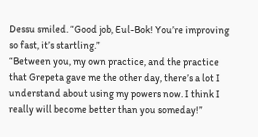Dessu smiled. “Good job, Eul-Bok! You’re improving so fast, it’s startling.”
“Between you, my own practice, and the practice that Grepeta gave me the other day, there’s a lot I understand about using my powers now. I think I really will become better than you someday!”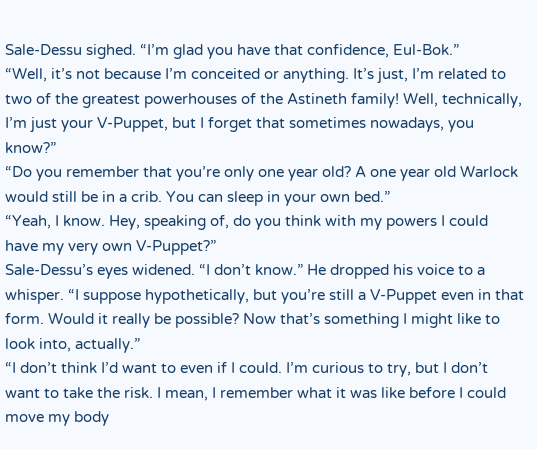Sale-Dessu sighed. “I’m glad you have that confidence, Eul-Bok.”
“Well, it’s not because I’m conceited or anything. It’s just, I’m related to two of the greatest powerhouses of the Astineth family! Well, technically, I’m just your V-Puppet, but I forget that sometimes nowadays, you know?”
“Do you remember that you’re only one year old? A one year old Warlock would still be in a crib. You can sleep in your own bed.”
“Yeah, I know. Hey, speaking of, do you think with my powers I could have my very own V-Puppet?”
Sale-Dessu’s eyes widened. “I don’t know.” He dropped his voice to a whisper. “I suppose hypothetically, but you’re still a V-Puppet even in that form. Would it really be possible? Now that’s something I might like to look into, actually.”
“I don’t think I’d want to even if I could. I’m curious to try, but I don’t want to take the risk. I mean, I remember what it was like before I could move my body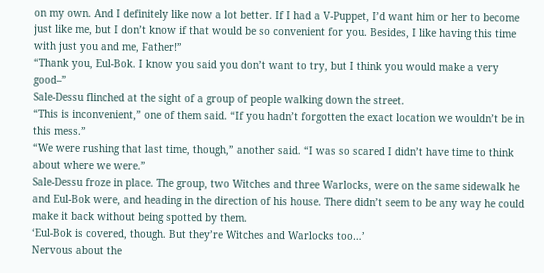on my own. And I definitely like now a lot better. If I had a V-Puppet, I’d want him or her to become just like me, but I don’t know if that would be so convenient for you. Besides, I like having this time with just you and me, Father!”
“Thank you, Eul-Bok. I know you said you don’t want to try, but I think you would make a very good–”
Sale-Dessu flinched at the sight of a group of people walking down the street.
“This is inconvenient,” one of them said. “If you hadn’t forgotten the exact location we wouldn’t be in this mess.”
“We were rushing that last time, though,” another said. “I was so scared I didn’t have time to think about where we were.”
Sale-Dessu froze in place. The group, two Witches and three Warlocks, were on the same sidewalk he and Eul-Bok were, and heading in the direction of his house. There didn’t seem to be any way he could make it back without being spotted by them.
‘Eul-Bok is covered, though. But they’re Witches and Warlocks too…’
Nervous about the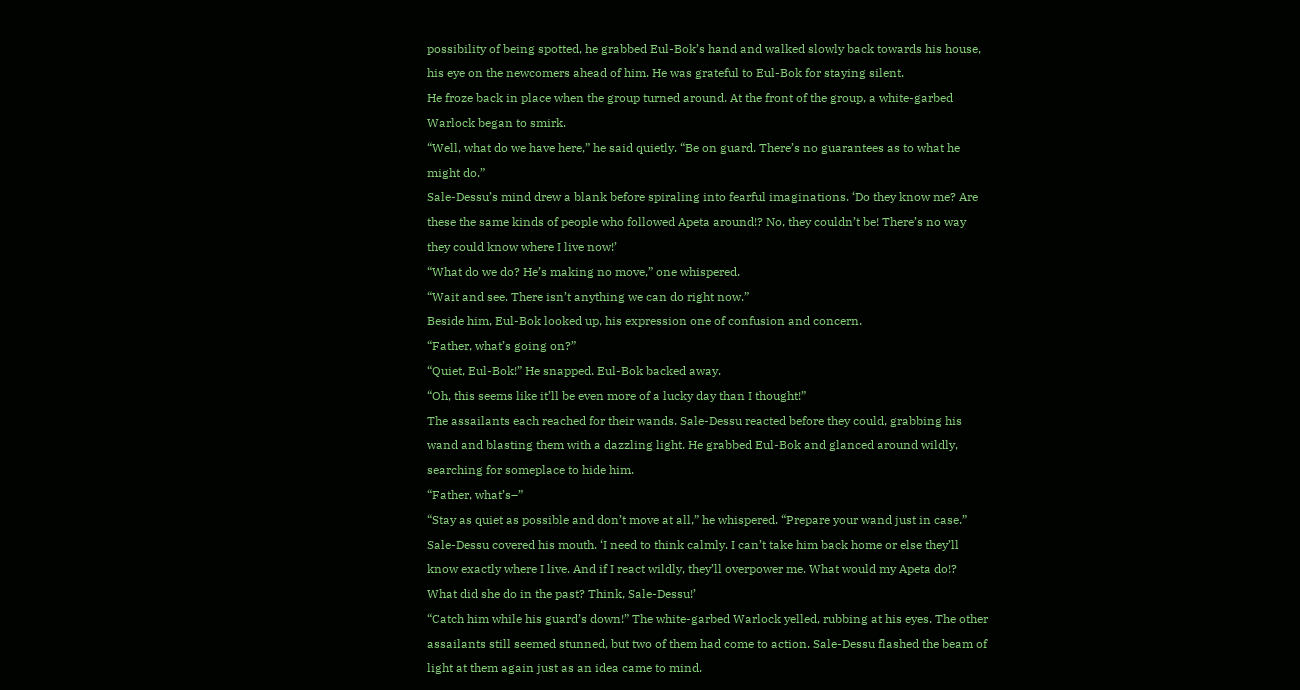possibility of being spotted, he grabbed Eul-Bok’s hand and walked slowly back towards his house, his eye on the newcomers ahead of him. He was grateful to Eul-Bok for staying silent.
He froze back in place when the group turned around. At the front of the group, a white-garbed Warlock began to smirk.
“Well, what do we have here,” he said quietly. “Be on guard. There’s no guarantees as to what he might do.”
Sale-Dessu’s mind drew a blank before spiraling into fearful imaginations. ‘Do they know me? Are these the same kinds of people who followed Apeta around!? No, they couldn’t be! There’s no way they could know where I live now!’
“What do we do? He’s making no move,” one whispered.
“Wait and see. There isn’t anything we can do right now.”
Beside him, Eul-Bok looked up, his expression one of confusion and concern.
“Father, what’s going on?”
“Quiet, Eul-Bok!” He snapped. Eul-Bok backed away.
“Oh, this seems like it’ll be even more of a lucky day than I thought!”
The assailants each reached for their wands. Sale-Dessu reacted before they could, grabbing his wand and blasting them with a dazzling light. He grabbed Eul-Bok and glanced around wildly, searching for someplace to hide him.
“Father, what’s–”
“Stay as quiet as possible and don’t move at all,” he whispered. “Prepare your wand just in case.”
Sale-Dessu covered his mouth. ‘I need to think calmly. I can’t take him back home or else they’ll know exactly where I live. And if I react wildly, they’ll overpower me. What would my Apeta do!? What did she do in the past? Think, Sale-Dessu!’
“Catch him while his guard’s down!” The white-garbed Warlock yelled, rubbing at his eyes. The other assailants still seemed stunned, but two of them had come to action. Sale-Dessu flashed the beam of light at them again just as an idea came to mind.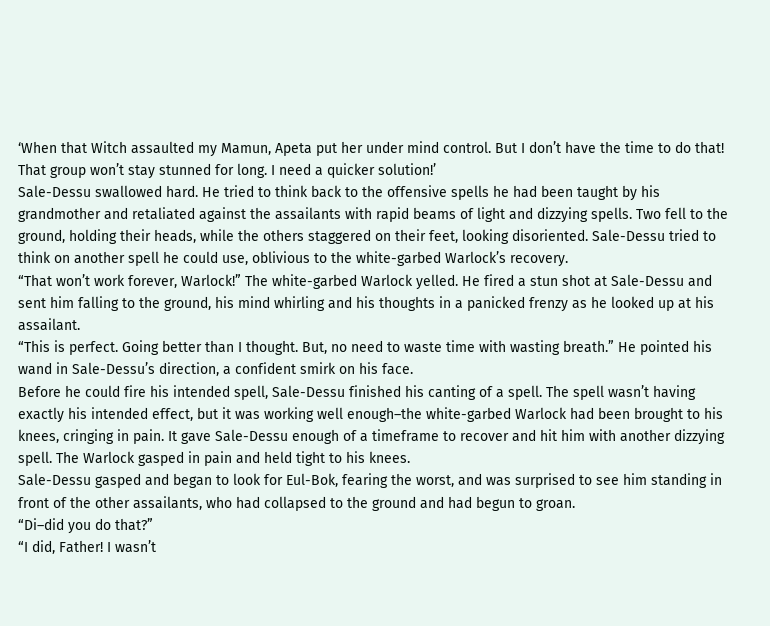‘When that Witch assaulted my Mamun, Apeta put her under mind control. But I don’t have the time to do that! That group won’t stay stunned for long. I need a quicker solution!’
Sale-Dessu swallowed hard. He tried to think back to the offensive spells he had been taught by his grandmother and retaliated against the assailants with rapid beams of light and dizzying spells. Two fell to the ground, holding their heads, while the others staggered on their feet, looking disoriented. Sale-Dessu tried to think on another spell he could use, oblivious to the white-garbed Warlock’s recovery.
“That won’t work forever, Warlock!” The white-garbed Warlock yelled. He fired a stun shot at Sale-Dessu and sent him falling to the ground, his mind whirling and his thoughts in a panicked frenzy as he looked up at his assailant.
“This is perfect. Going better than I thought. But, no need to waste time with wasting breath.” He pointed his wand in Sale-Dessu’s direction, a confident smirk on his face.
Before he could fire his intended spell, Sale-Dessu finished his canting of a spell. The spell wasn’t having exactly his intended effect, but it was working well enough–the white-garbed Warlock had been brought to his knees, cringing in pain. It gave Sale-Dessu enough of a timeframe to recover and hit him with another dizzying spell. The Warlock gasped in pain and held tight to his knees.
Sale-Dessu gasped and began to look for Eul-Bok, fearing the worst, and was surprised to see him standing in front of the other assailants, who had collapsed to the ground and had begun to groan.
“Di–did you do that?”
“I did, Father! I wasn’t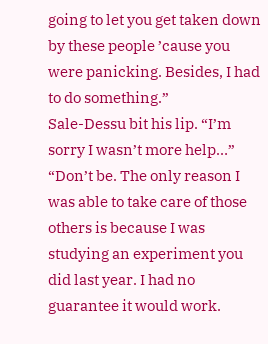going to let you get taken down by these people ’cause you were panicking. Besides, I had to do something.”
Sale-Dessu bit his lip. “I’m sorry I wasn’t more help…”
“Don’t be. The only reason I was able to take care of those others is because I was studying an experiment you did last year. I had no guarantee it would work.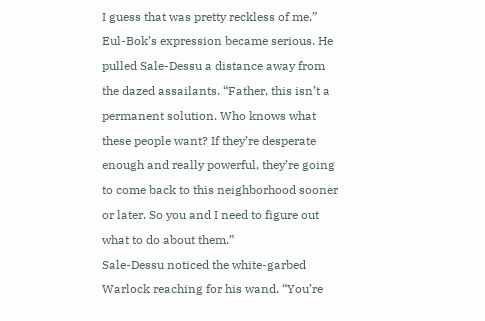I guess that was pretty reckless of me.”
Eul-Bok’s expression became serious. He pulled Sale-Dessu a distance away from the dazed assailants. “Father, this isn’t a permanent solution. Who knows what these people want? If they’re desperate enough and really powerful, they’re going to come back to this neighborhood sooner or later. So you and I need to figure out what to do about them.”
Sale-Dessu noticed the white-garbed Warlock reaching for his wand. “You’re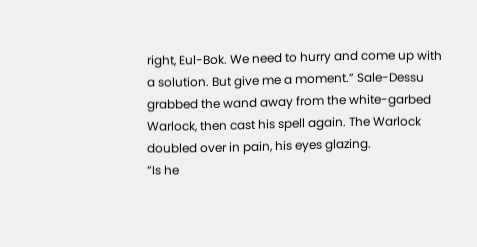right, Eul-Bok. We need to hurry and come up with a solution. But give me a moment.” Sale-Dessu grabbed the wand away from the white-garbed Warlock, then cast his spell again. The Warlock doubled over in pain, his eyes glazing.
“Is he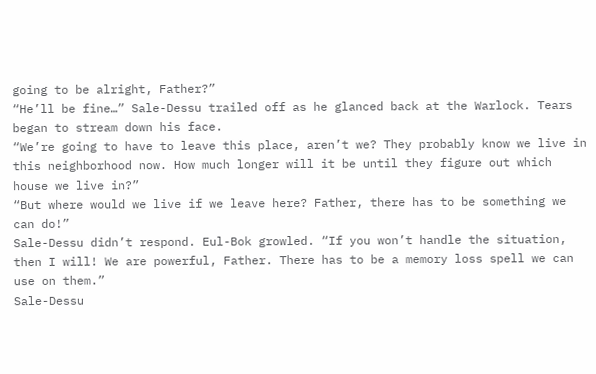going to be alright, Father?”
“He’ll be fine…” Sale-Dessu trailed off as he glanced back at the Warlock. Tears began to stream down his face.
“We’re going to have to leave this place, aren’t we? They probably know we live in this neighborhood now. How much longer will it be until they figure out which house we live in?”
“But where would we live if we leave here? Father, there has to be something we can do!”
Sale-Dessu didn’t respond. Eul-Bok growled. “If you won’t handle the situation, then I will! We are powerful, Father. There has to be a memory loss spell we can use on them.”
Sale-Dessu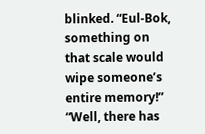blinked. “Eul-Bok, something on that scale would wipe someone’s entire memory!”
“Well, there has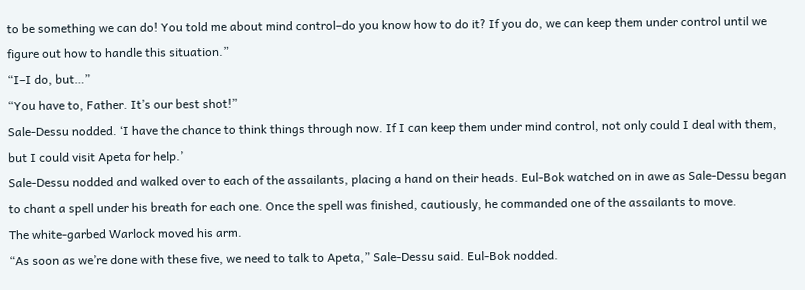to be something we can do! You told me about mind control–do you know how to do it? If you do, we can keep them under control until we figure out how to handle this situation.”
“I–I do, but…”
“You have to, Father. It’s our best shot!”
Sale-Dessu nodded. ‘I have the chance to think things through now. If I can keep them under mind control, not only could I deal with them, but I could visit Apeta for help.’
Sale-Dessu nodded and walked over to each of the assailants, placing a hand on their heads. Eul-Bok watched on in awe as Sale-Dessu began to chant a spell under his breath for each one. Once the spell was finished, cautiously, he commanded one of the assailants to move.
The white-garbed Warlock moved his arm.
“As soon as we’re done with these five, we need to talk to Apeta,” Sale-Dessu said. Eul-Bok nodded.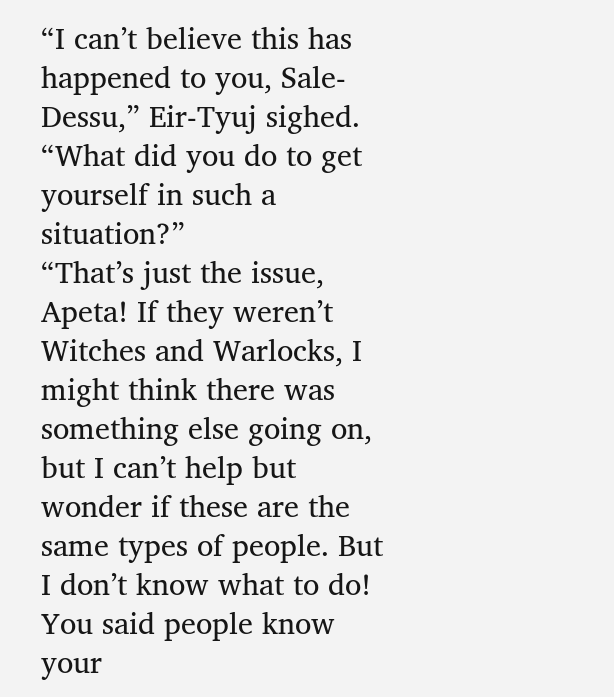“I can’t believe this has happened to you, Sale-Dessu,” Eir-Tyuj sighed. “What did you do to get yourself in such a situation?”
“That’s just the issue, Apeta! If they weren’t Witches and Warlocks, I might think there was something else going on, but I can’t help but wonder if these are the same types of people. But I don’t know what to do! You said people know your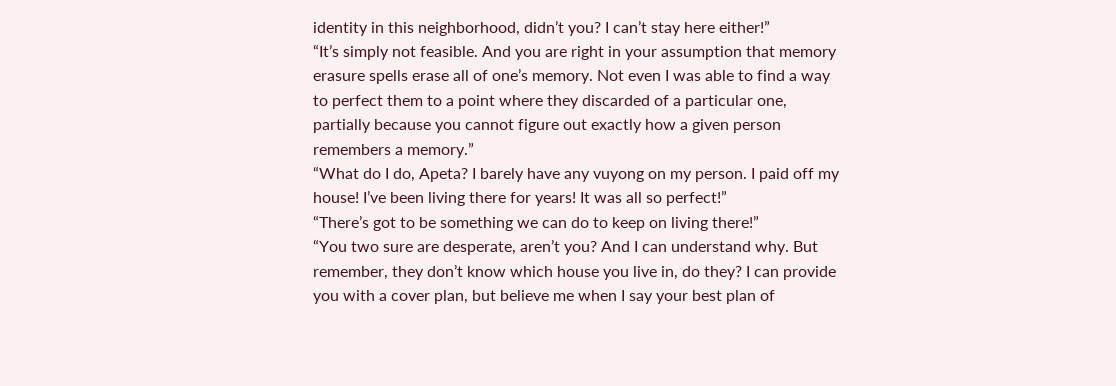identity in this neighborhood, didn’t you? I can’t stay here either!”
“It’s simply not feasible. And you are right in your assumption that memory erasure spells erase all of one’s memory. Not even I was able to find a way to perfect them to a point where they discarded of a particular one, partially because you cannot figure out exactly how a given person remembers a memory.”
“What do I do, Apeta? I barely have any vuyong on my person. I paid off my house! I’ve been living there for years! It was all so perfect!”
“There’s got to be something we can do to keep on living there!”
“You two sure are desperate, aren’t you? And I can understand why. But remember, they don’t know which house you live in, do they? I can provide you with a cover plan, but believe me when I say your best plan of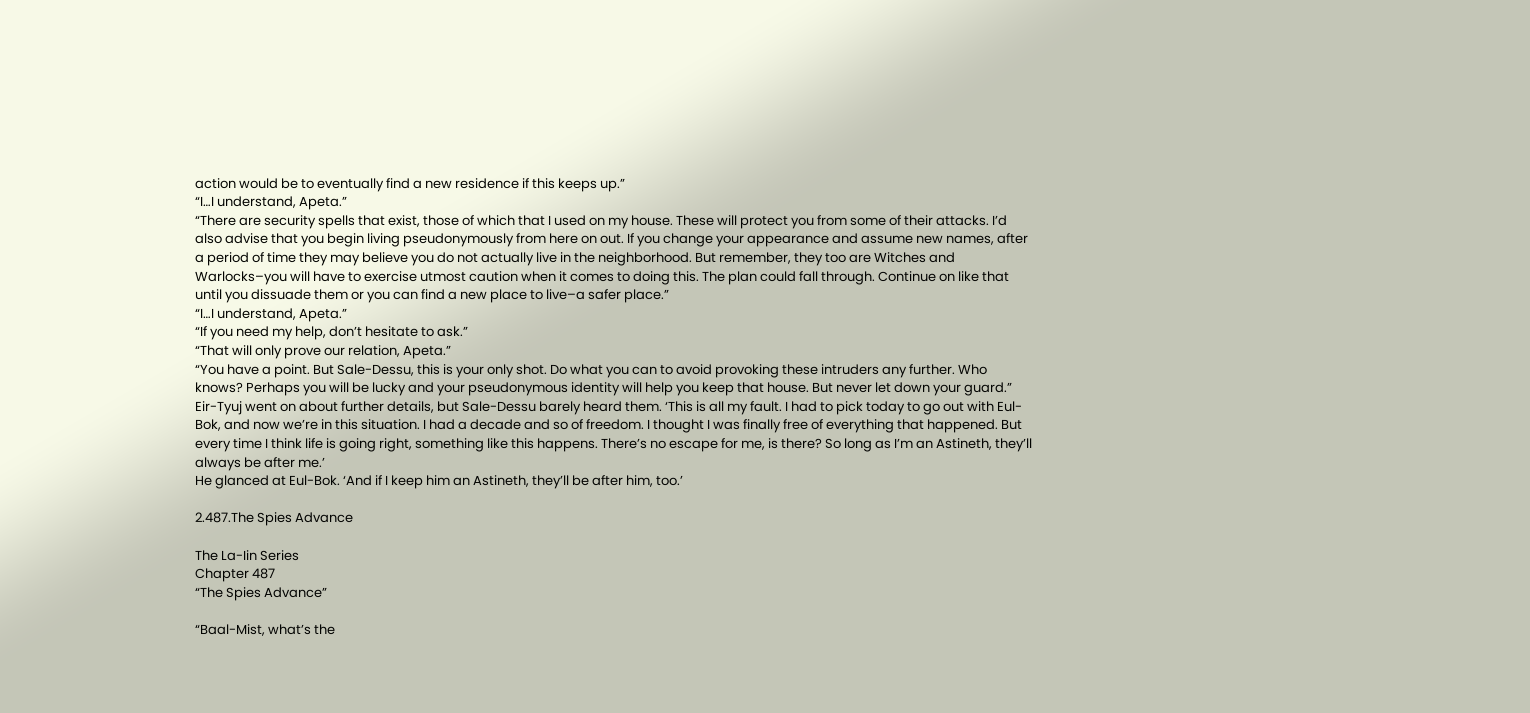action would be to eventually find a new residence if this keeps up.”
“I…I understand, Apeta.”
“There are security spells that exist, those of which that I used on my house. These will protect you from some of their attacks. I’d also advise that you begin living pseudonymously from here on out. If you change your appearance and assume new names, after a period of time they may believe you do not actually live in the neighborhood. But remember, they too are Witches and Warlocks–you will have to exercise utmost caution when it comes to doing this. The plan could fall through. Continue on like that until you dissuade them or you can find a new place to live–a safer place.”
“I…I understand, Apeta.”
“If you need my help, don’t hesitate to ask.”
“That will only prove our relation, Apeta.”
“You have a point. But Sale-Dessu, this is your only shot. Do what you can to avoid provoking these intruders any further. Who knows? Perhaps you will be lucky and your pseudonymous identity will help you keep that house. But never let down your guard.”
Eir-Tyuj went on about further details, but Sale-Dessu barely heard them. ‘This is all my fault. I had to pick today to go out with Eul-Bok, and now we’re in this situation. I had a decade and so of freedom. I thought I was finally free of everything that happened. But every time I think life is going right, something like this happens. There’s no escape for me, is there? So long as I’m an Astineth, they’ll always be after me.’
He glanced at Eul-Bok. ‘And if I keep him an Astineth, they’ll be after him, too.’

2.487.The Spies Advance

The La-Iin Series
Chapter 487
“The Spies Advance”

“Baal-Mist, what’s the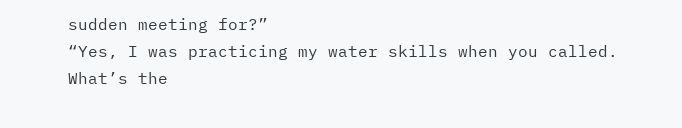sudden meeting for?”
“Yes, I was practicing my water skills when you called. What’s the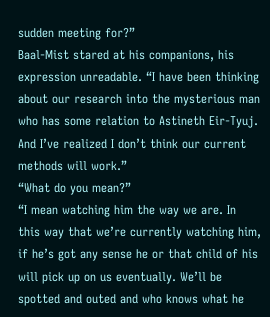sudden meeting for?”
Baal-Mist stared at his companions, his expression unreadable. “I have been thinking about our research into the mysterious man who has some relation to Astineth Eir-Tyuj. And I’ve realized I don’t think our current methods will work.”
“What do you mean?”
“I mean watching him the way we are. In this way that we’re currently watching him, if he’s got any sense he or that child of his will pick up on us eventually. We’ll be spotted and outed and who knows what he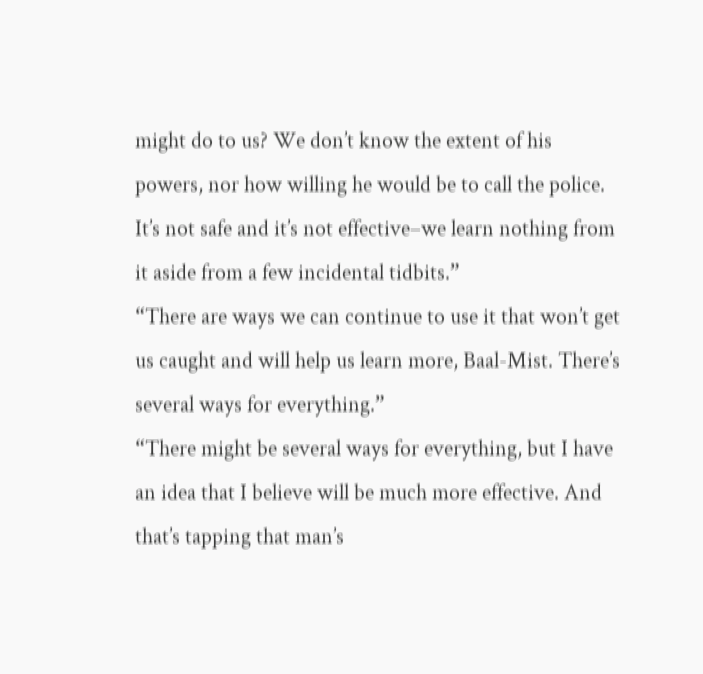might do to us? We don’t know the extent of his powers, nor how willing he would be to call the police. It’s not safe and it’s not effective–we learn nothing from it aside from a few incidental tidbits.”
“There are ways we can continue to use it that won’t get us caught and will help us learn more, Baal-Mist. There’s several ways for everything.”
“There might be several ways for everything, but I have an idea that I believe will be much more effective. And that’s tapping that man’s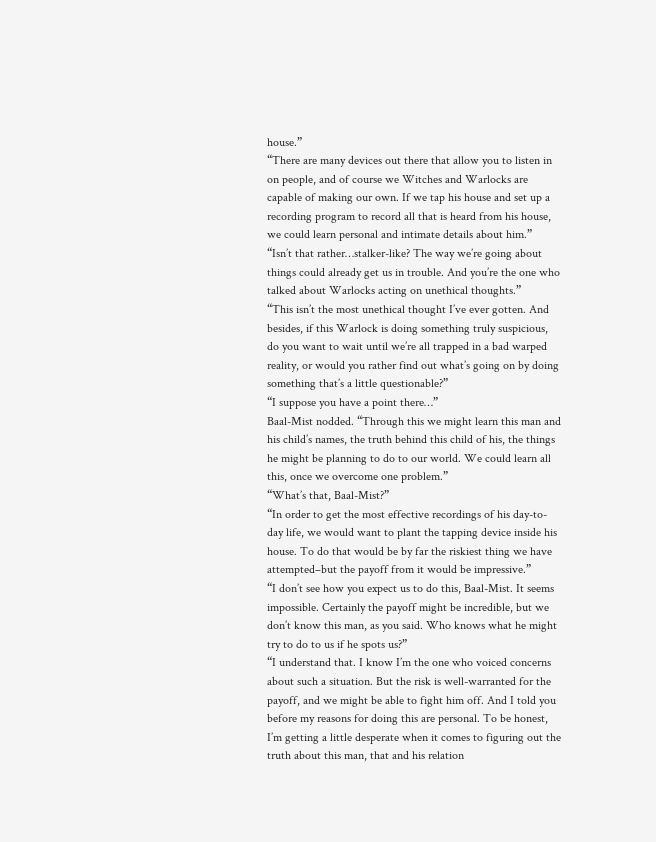house.”
“There are many devices out there that allow you to listen in on people, and of course we Witches and Warlocks are capable of making our own. If we tap his house and set up a recording program to record all that is heard from his house, we could learn personal and intimate details about him.”
“Isn’t that rather…stalker-like? The way we’re going about things could already get us in trouble. And you’re the one who talked about Warlocks acting on unethical thoughts.”
“This isn’t the most unethical thought I’ve ever gotten. And besides, if this Warlock is doing something truly suspicious, do you want to wait until we’re all trapped in a bad warped reality, or would you rather find out what’s going on by doing something that’s a little questionable?”
“I suppose you have a point there…”
Baal-Mist nodded. “Through this we might learn this man and his child’s names, the truth behind this child of his, the things he might be planning to do to our world. We could learn all this, once we overcome one problem.”
“What’s that, Baal-Mist?”
“In order to get the most effective recordings of his day-to-day life, we would want to plant the tapping device inside his house. To do that would be by far the riskiest thing we have attempted–but the payoff from it would be impressive.”
“I don’t see how you expect us to do this, Baal-Mist. It seems impossible. Certainly the payoff might be incredible, but we don’t know this man, as you said. Who knows what he might try to do to us if he spots us?”
“I understand that. I know I’m the one who voiced concerns about such a situation. But the risk is well-warranted for the payoff, and we might be able to fight him off. And I told you before my reasons for doing this are personal. To be honest, I’m getting a little desperate when it comes to figuring out the truth about this man, that and his relation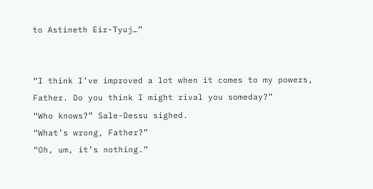to Astineth Eir-Tyuj…”


“I think I’ve improved a lot when it comes to my powers, Father. Do you think I might rival you someday?”
“Who knows?” Sale-Dessu sighed.
“What’s wrong, Father?”
“Oh, um, it’s nothing.”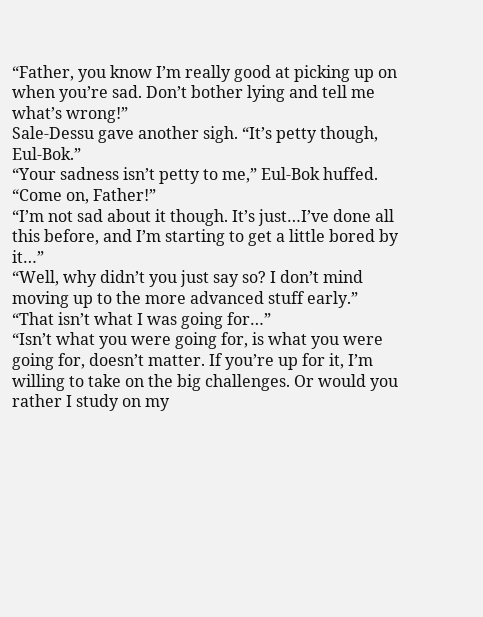“Father, you know I’m really good at picking up on when you’re sad. Don’t bother lying and tell me what’s wrong!”
Sale-Dessu gave another sigh. “It’s petty though, Eul-Bok.”
“Your sadness isn’t petty to me,” Eul-Bok huffed. “Come on, Father!”
“I’m not sad about it though. It’s just…I’ve done all this before, and I’m starting to get a little bored by it…”
“Well, why didn’t you just say so? I don’t mind moving up to the more advanced stuff early.”
“That isn’t what I was going for…”
“Isn’t what you were going for, is what you were going for, doesn’t matter. If you’re up for it, I’m willing to take on the big challenges. Or would you rather I study on my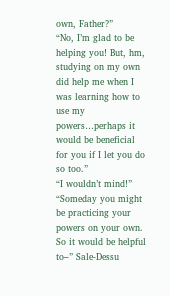own, Father?”
“No, I’m glad to be helping you! But, hm, studying on my own did help me when I was learning how to use my powers…perhaps it would be beneficial for you if I let you do so too.”
“I wouldn’t mind!”
“Someday you might be practicing your powers on your own. So it would be helpful to–” Sale-Dessu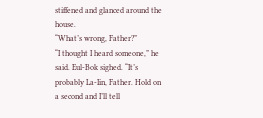stiffened and glanced around the house.
“What’s wrong, Father?”
“I thought I heard someone,” he said. Eul-Bok sighed. “It’s probably La-Iin, Father. Hold on a second and I’ll tell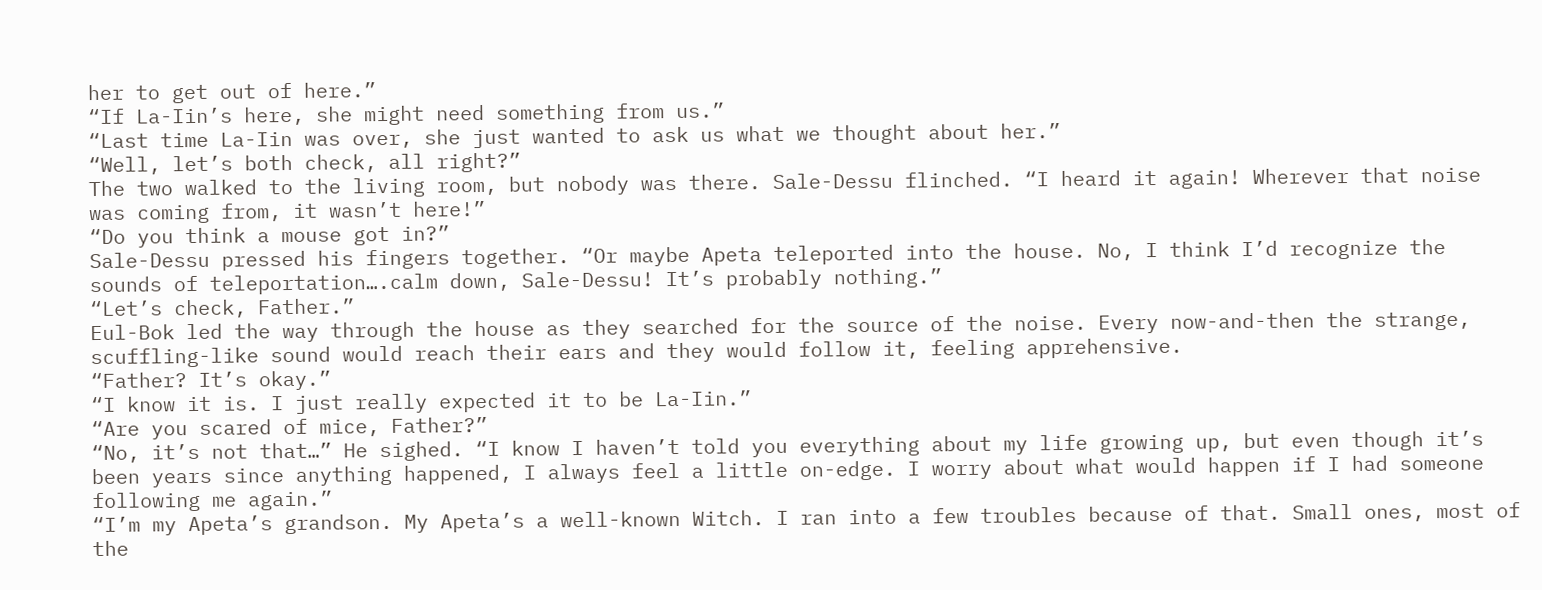her to get out of here.”
“If La-Iin’s here, she might need something from us.”
“Last time La-Iin was over, she just wanted to ask us what we thought about her.”
“Well, let’s both check, all right?”
The two walked to the living room, but nobody was there. Sale-Dessu flinched. “I heard it again! Wherever that noise was coming from, it wasn’t here!”
“Do you think a mouse got in?”
Sale-Dessu pressed his fingers together. “Or maybe Apeta teleported into the house. No, I think I’d recognize the sounds of teleportation….calm down, Sale-Dessu! It’s probably nothing.”
“Let’s check, Father.”
Eul-Bok led the way through the house as they searched for the source of the noise. Every now-and-then the strange, scuffling-like sound would reach their ears and they would follow it, feeling apprehensive.
“Father? It’s okay.”
“I know it is. I just really expected it to be La-Iin.”
“Are you scared of mice, Father?”
“No, it’s not that…” He sighed. “I know I haven’t told you everything about my life growing up, but even though it’s been years since anything happened, I always feel a little on-edge. I worry about what would happen if I had someone following me again.”
“I’m my Apeta’s grandson. My Apeta’s a well-known Witch. I ran into a few troubles because of that. Small ones, most of the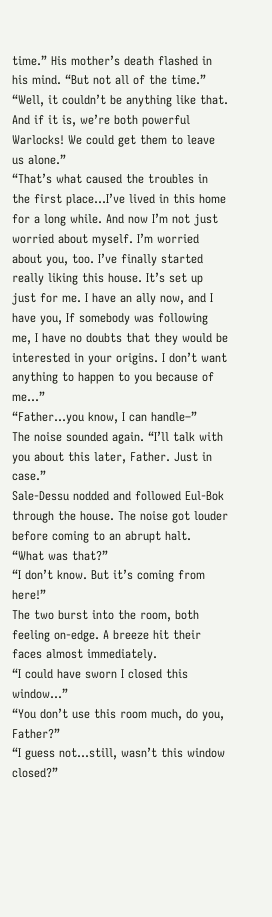time.” His mother’s death flashed in his mind. “But not all of the time.”
“Well, it couldn’t be anything like that. And if it is, we’re both powerful Warlocks! We could get them to leave us alone.”
“That’s what caused the troubles in the first place…I’ve lived in this home for a long while. And now I’m not just worried about myself. I’m worried about you, too. I’ve finally started really liking this house. It’s set up just for me. I have an ally now, and I have you, If somebody was following me, I have no doubts that they would be interested in your origins. I don’t want anything to happen to you because of me…”
“Father…you know, I can handle–”
The noise sounded again. “I’ll talk with you about this later, Father. Just in case.”
Sale-Dessu nodded and followed Eul-Bok through the house. The noise got louder before coming to an abrupt halt.
“What was that?”
“I don’t know. But it’s coming from here!”
The two burst into the room, both feeling on-edge. A breeze hit their faces almost immediately.
“I could have sworn I closed this window…”
“You don’t use this room much, do you, Father?”
“I guess not…still, wasn’t this window closed?”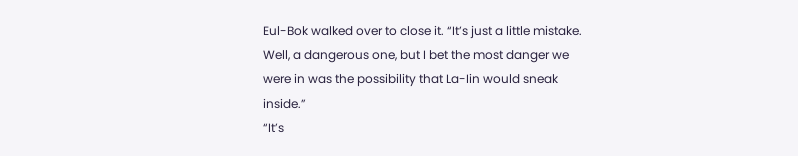Eul-Bok walked over to close it. “It’s just a little mistake. Well, a dangerous one, but I bet the most danger we were in was the possibility that La-Iin would sneak inside.”
“It’s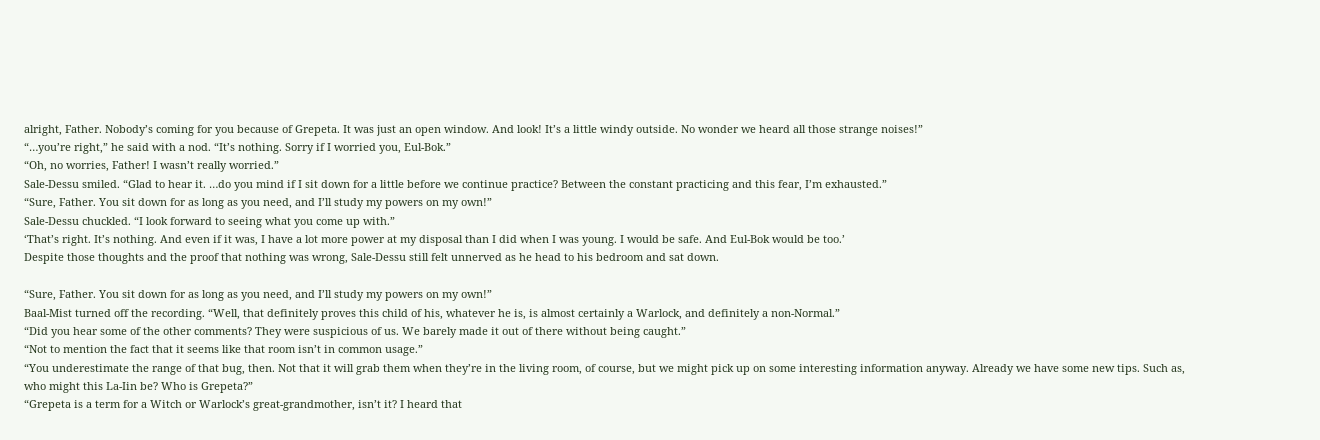alright, Father. Nobody’s coming for you because of Grepeta. It was just an open window. And look! It’s a little windy outside. No wonder we heard all those strange noises!”
“…you’re right,” he said with a nod. “It’s nothing. Sorry if I worried you, Eul-Bok.”
“Oh, no worries, Father! I wasn’t really worried.”
Sale-Dessu smiled. “Glad to hear it. …do you mind if I sit down for a little before we continue practice? Between the constant practicing and this fear, I’m exhausted.”
“Sure, Father. You sit down for as long as you need, and I’ll study my powers on my own!”
Sale-Dessu chuckled. “I look forward to seeing what you come up with.”
‘That’s right. It’s nothing. And even if it was, I have a lot more power at my disposal than I did when I was young. I would be safe. And Eul-Bok would be too.’
Despite those thoughts and the proof that nothing was wrong, Sale-Dessu still felt unnerved as he head to his bedroom and sat down.

“Sure, Father. You sit down for as long as you need, and I’ll study my powers on my own!”
Baal-Mist turned off the recording. “Well, that definitely proves this child of his, whatever he is, is almost certainly a Warlock, and definitely a non-Normal.”
“Did you hear some of the other comments? They were suspicious of us. We barely made it out of there without being caught.”
“Not to mention the fact that it seems like that room isn’t in common usage.”
“You underestimate the range of that bug, then. Not that it will grab them when they’re in the living room, of course, but we might pick up on some interesting information anyway. Already we have some new tips. Such as, who might this La-Iin be? Who is Grepeta?”
“Grepeta is a term for a Witch or Warlock’s great-grandmother, isn’t it? I heard that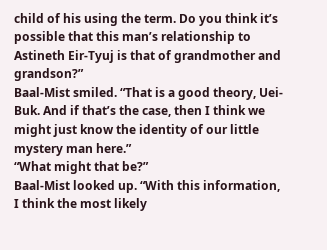child of his using the term. Do you think it’s possible that this man’s relationship to Astineth Eir-Tyuj is that of grandmother and grandson?”
Baal-Mist smiled. “That is a good theory, Uei-Buk. And if that’s the case, then I think we might just know the identity of our little mystery man here.”
“What might that be?”
Baal-Mist looked up. “With this information, I think the most likely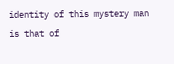identity of this mystery man is that of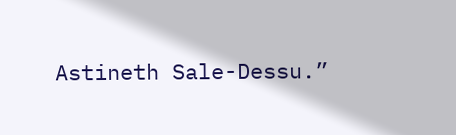Astineth Sale-Dessu.”